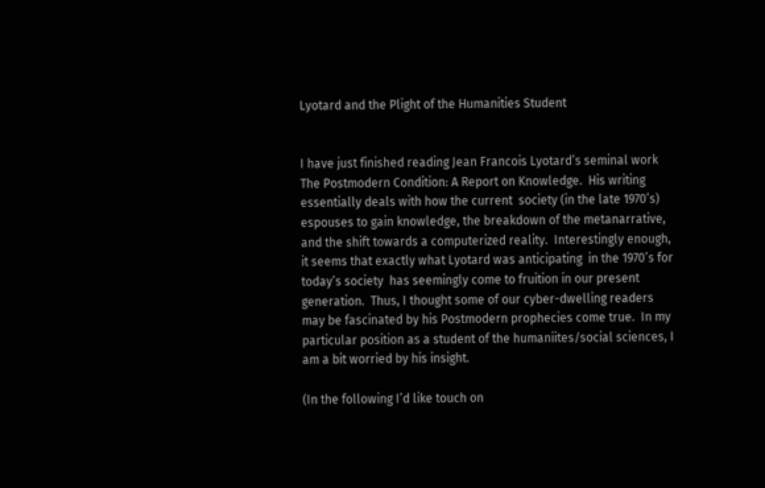Lyotard and the Plight of the Humanities Student


I have just finished reading Jean Francois Lyotard’s seminal work The Postmodern Condition: A Report on Knowledge.  His writing essentially deals with how the current  society (in the late 1970’s) espouses to gain knowledge, the breakdown of the metanarrative, and the shift towards a computerized reality.  Interestingly enough, it seems that exactly what Lyotard was anticipating  in the 1970’s for today’s society  has seemingly come to fruition in our present generation.  Thus, I thought some of our cyber-dwelling readers may be fascinated by his Postmodern prophecies come true.  In my particular position as a student of the humaniites/social sciences, I am a bit worried by his insight.

(In the following I’d like touch on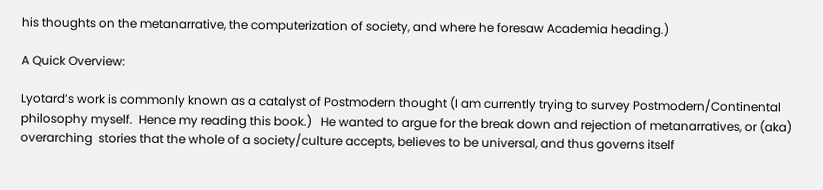his thoughts on the metanarrative, the computerization of society, and where he foresaw Academia heading.)

A Quick Overview:

Lyotard’s work is commonly known as a catalyst of Postmodern thought (I am currently trying to survey Postmodern/Continental philosophy myself.  Hence my reading this book.)   He wanted to argue for the break down and rejection of metanarratives, or (aka) overarching  stories that the whole of a society/culture accepts, believes to be universal, and thus governs itself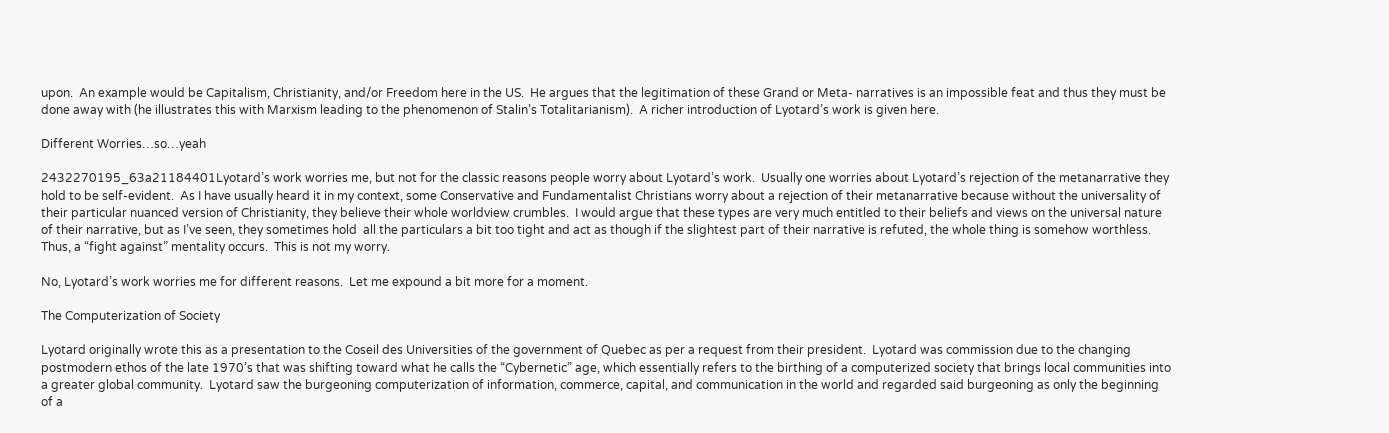upon.  An example would be Capitalism, Christianity, and/or Freedom here in the US.  He argues that the legitimation of these Grand or Meta- narratives is an impossible feat and thus they must be done away with (he illustrates this with Marxism leading to the phenomenon of Stalin’s Totalitarianism).  A richer introduction of Lyotard’s work is given here.

Different Worries…so…yeah

2432270195_63a21184401Lyotard’s work worries me, but not for the classic reasons people worry about Lyotard’s work.  Usually one worries about Lyotard’s rejection of the metanarrative they hold to be self-evident.  As I have usually heard it in my context, some Conservative and Fundamentalist Christians worry about a rejection of their metanarrative because without the universality of their particular nuanced version of Christianity, they believe their whole worldview crumbles.  I would argue that these types are very much entitled to their beliefs and views on the universal nature of their narrative, but as I’ve seen, they sometimes hold  all the particulars a bit too tight and act as though if the slightest part of their narrative is refuted, the whole thing is somehow worthless.  Thus, a “fight against” mentality occurs.  This is not my worry.

No, Lyotard’s work worries me for different reasons.  Let me expound a bit more for a moment.

The Computerization of Society

Lyotard originally wrote this as a presentation to the Coseil des Universities of the government of Quebec as per a request from their president.  Lyotard was commission due to the changing postmodern ethos of the late 1970’s that was shifting toward what he calls the “Cybernetic” age, which essentially refers to the birthing of a computerized society that brings local communities into a greater global community.  Lyotard saw the burgeoning computerization of information, commerce, capital, and communication in the world and regarded said burgeoning as only the beginning of a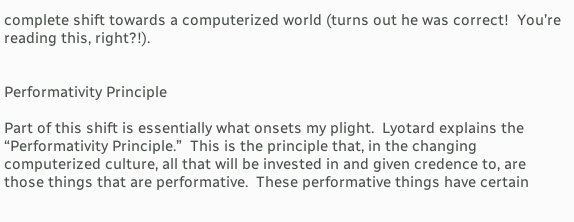complete shift towards a computerized world (turns out he was correct!  You’re reading this, right?!).


Performativity Principle

Part of this shift is essentially what onsets my plight.  Lyotard explains the “Performativity Principle.”  This is the principle that, in the changing computerized culture, all that will be invested in and given credence to, are those things that are performative.  These performative things have certain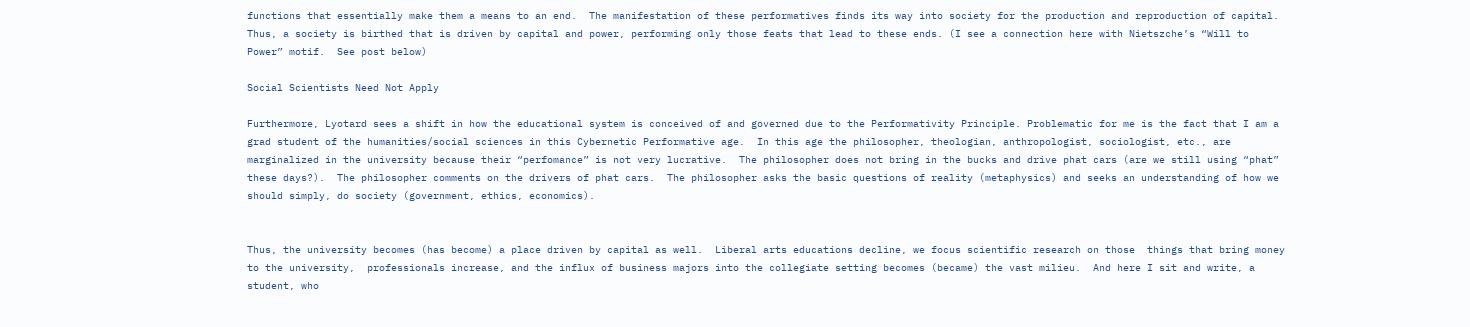functions that essentially make them a means to an end.  The manifestation of these performatives finds its way into society for the production and reproduction of capital.  Thus, a society is birthed that is driven by capital and power, performing only those feats that lead to these ends. (I see a connection here with Nietszche’s “Will to Power” motif.  See post below)

Social Scientists Need Not Apply

Furthermore, Lyotard sees a shift in how the educational system is conceived of and governed due to the Performativity Principle. Problematic for me is the fact that I am a grad student of the humanities/social sciences in this Cybernetic Performative age.  In this age the philosopher, theologian, anthropologist, sociologist, etc., are marginalized in the university because their “perfomance” is not very lucrative.  The philosopher does not bring in the bucks and drive phat cars (are we still using “phat” these days?).  The philosopher comments on the drivers of phat cars.  The philosopher asks the basic questions of reality (metaphysics) and seeks an understanding of how we should simply, do society (government, ethics, economics).


Thus, the university becomes (has become) a place driven by capital as well.  Liberal arts educations decline, we focus scientific research on those  things that bring money to the university,  professionals increase, and the influx of business majors into the collegiate setting becomes (became) the vast milieu.  And here I sit and write, a student, who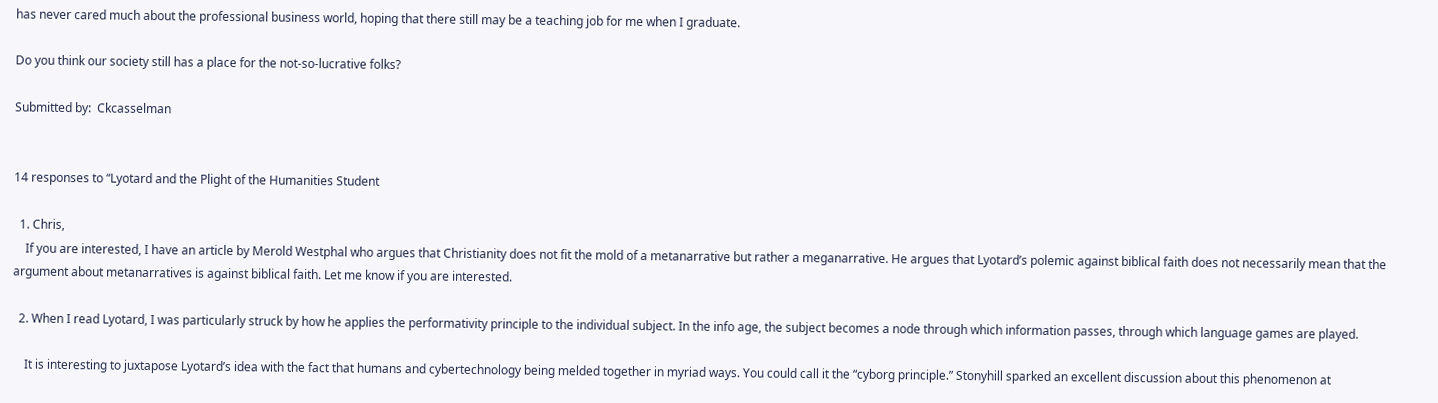has never cared much about the professional business world, hoping that there still may be a teaching job for me when I graduate.

Do you think our society still has a place for the not-so-lucrative folks?

Submitted by:  Ckcasselman


14 responses to “Lyotard and the Plight of the Humanities Student

  1. Chris,
    If you are interested, I have an article by Merold Westphal who argues that Christianity does not fit the mold of a metanarrative but rather a meganarrative. He argues that Lyotard’s polemic against biblical faith does not necessarily mean that the argument about metanarratives is against biblical faith. Let me know if you are interested.

  2. When I read Lyotard, I was particularly struck by how he applies the performativity principle to the individual subject. In the info age, the subject becomes a node through which information passes, through which language games are played.

    It is interesting to juxtapose Lyotard’s idea with the fact that humans and cybertechnology being melded together in myriad ways. You could call it the “cyborg principle.” Stonyhill sparked an excellent discussion about this phenomenon at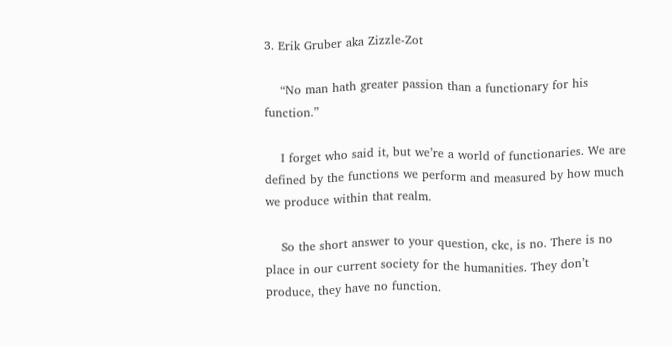3. Erik Gruber aka Zizzle-Zot

    “No man hath greater passion than a functionary for his function.”

    I forget who said it, but we’re a world of functionaries. We are defined by the functions we perform and measured by how much we produce within that realm.

    So the short answer to your question, ckc, is no. There is no place in our current society for the humanities. They don’t produce, they have no function.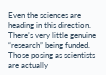Even the sciences are heading in this direction. There’s very little genuine “research” being funded. Those posing as scientists are actually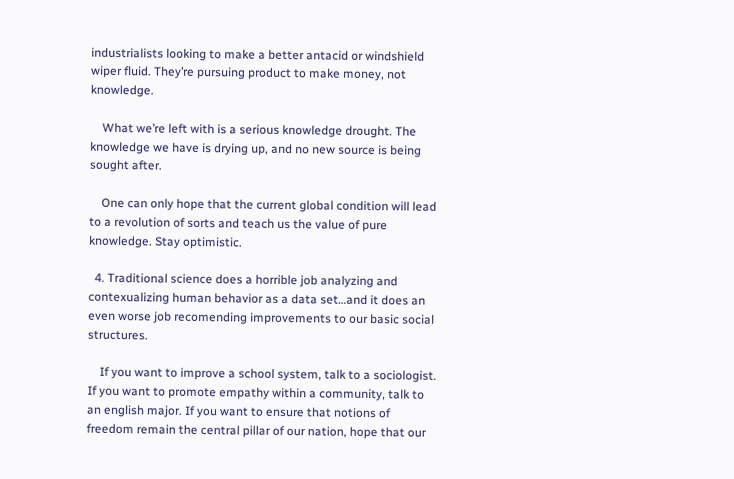industrialists looking to make a better antacid or windshield wiper fluid. They’re pursuing product to make money, not knowledge.

    What we’re left with is a serious knowledge drought. The knowledge we have is drying up, and no new source is being sought after.

    One can only hope that the current global condition will lead to a revolution of sorts and teach us the value of pure knowledge. Stay optimistic.

  4. Traditional science does a horrible job analyzing and contexualizing human behavior as a data set…and it does an even worse job recomending improvements to our basic social structures.

    If you want to improve a school system, talk to a sociologist. If you want to promote empathy within a community, talk to an english major. If you want to ensure that notions of freedom remain the central pillar of our nation, hope that our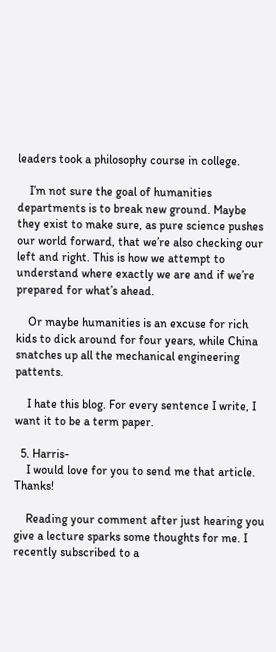leaders took a philosophy course in college.

    I’m not sure the goal of humanities departments is to break new ground. Maybe they exist to make sure, as pure science pushes our world forward, that we’re also checking our left and right. This is how we attempt to understand where exactly we are and if we’re prepared for what’s ahead.

    Or maybe humanities is an excuse for rich kids to dick around for four years, while China snatches up all the mechanical engineering pattents.

    I hate this blog. For every sentence I write, I want it to be a term paper.

  5. Harris-
    I would love for you to send me that article. Thanks!

    Reading your comment after just hearing you give a lecture sparks some thoughts for me. I recently subscribed to a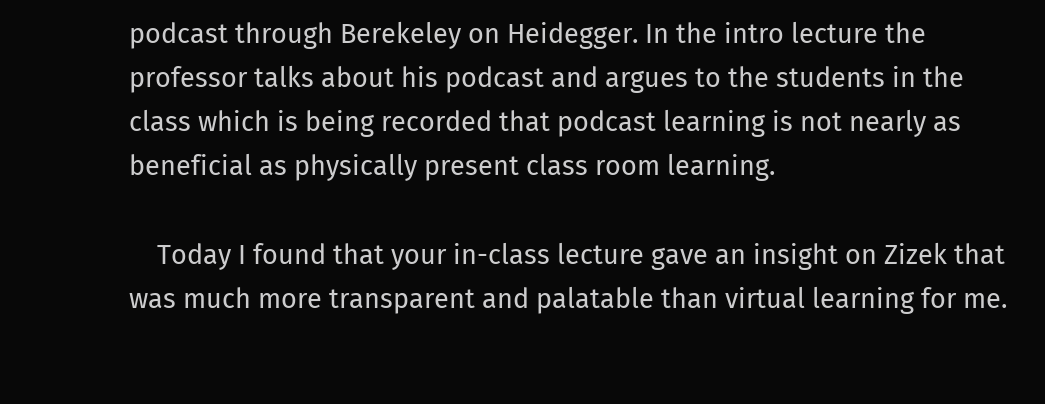podcast through Berekeley on Heidegger. In the intro lecture the professor talks about his podcast and argues to the students in the class which is being recorded that podcast learning is not nearly as beneficial as physically present class room learning.

    Today I found that your in-class lecture gave an insight on Zizek that was much more transparent and palatable than virtual learning for me.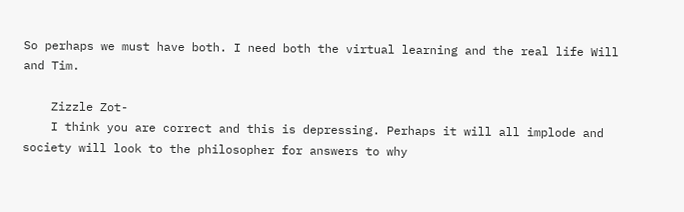So perhaps we must have both. I need both the virtual learning and the real life Will and Tim.

    Zizzle Zot-
    I think you are correct and this is depressing. Perhaps it will all implode and society will look to the philosopher for answers to why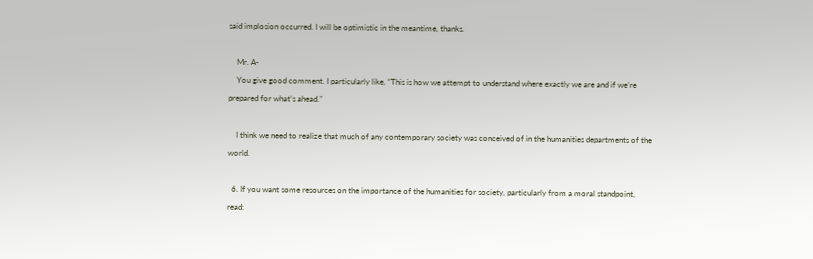said implosion occurred. I will be optimistic in the meantime, thanks.

    Mr. A-
    You give good comment. I particularly like, “This is how we attempt to understand where exactly we are and if we’re prepared for what’s ahead.”

    I think we need to realize that much of any contemporary society was conceived of in the humanities departments of the world.

  6. If you want some resources on the importance of the humanities for society, particularly from a moral standpoint, read: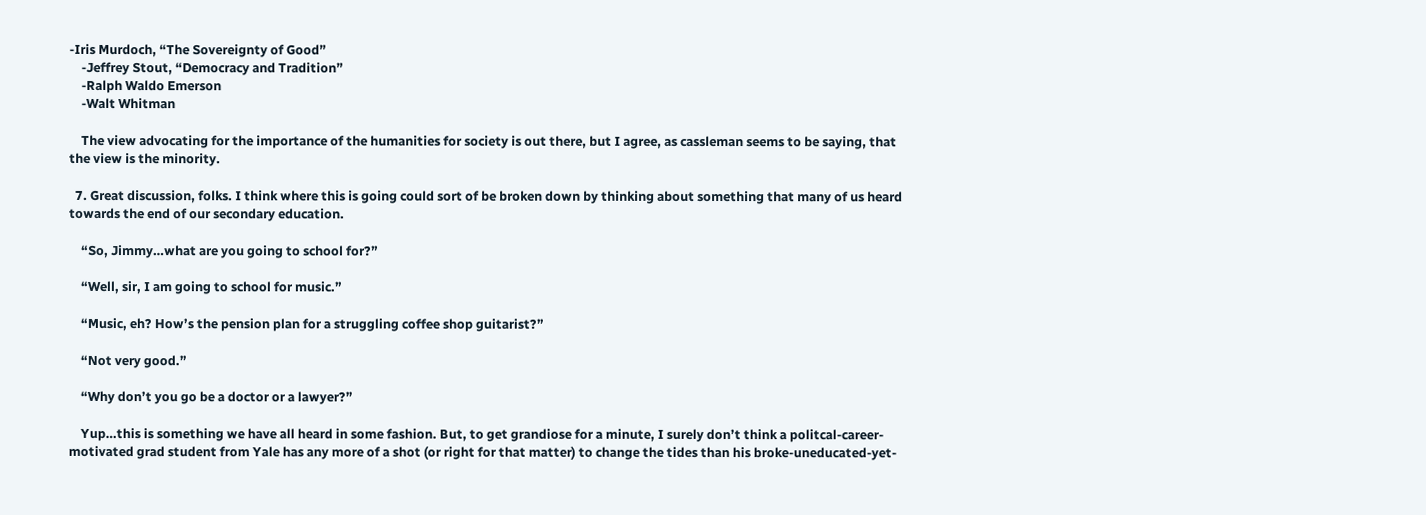-Iris Murdoch, “The Sovereignty of Good”
    -Jeffrey Stout, “Democracy and Tradition”
    -Ralph Waldo Emerson
    -Walt Whitman

    The view advocating for the importance of the humanities for society is out there, but I agree, as cassleman seems to be saying, that the view is the minority.

  7. Great discussion, folks. I think where this is going could sort of be broken down by thinking about something that many of us heard towards the end of our secondary education.

    “So, Jimmy…what are you going to school for?”

    “Well, sir, I am going to school for music.”

    “Music, eh? How’s the pension plan for a struggling coffee shop guitarist?”

    “Not very good.”

    “Why don’t you go be a doctor or a lawyer?”

    Yup…this is something we have all heard in some fashion. But, to get grandiose for a minute, I surely don’t think a politcal-career-motivated grad student from Yale has any more of a shot (or right for that matter) to change the tides than his broke-uneducated-yet-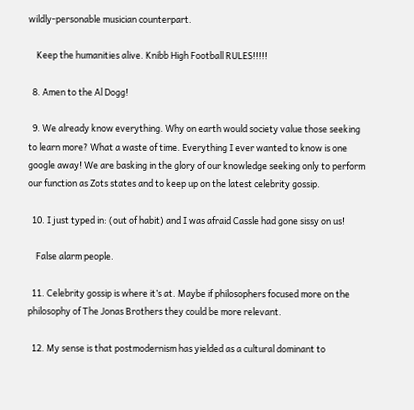wildly-personable musician counterpart.

    Keep the humanities alive. Knibb High Football RULES!!!!!

  8. Amen to the Al Dogg!

  9. We already know everything. Why on earth would society value those seeking to learn more? What a waste of time. Everything I ever wanted to know is one google away! We are basking in the glory of our knowledge seeking only to perform our function as Zots states and to keep up on the latest celebrity gossip.

  10. I just typed in: (out of habit) and I was afraid Cassle had gone sissy on us!

    False alarm people.

  11. Celebrity gossip is where it’s at. Maybe if philosophers focused more on the philosophy of The Jonas Brothers they could be more relevant.

  12. My sense is that postmodernism has yielded as a cultural dominant to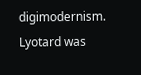digimodernism. Lyotard was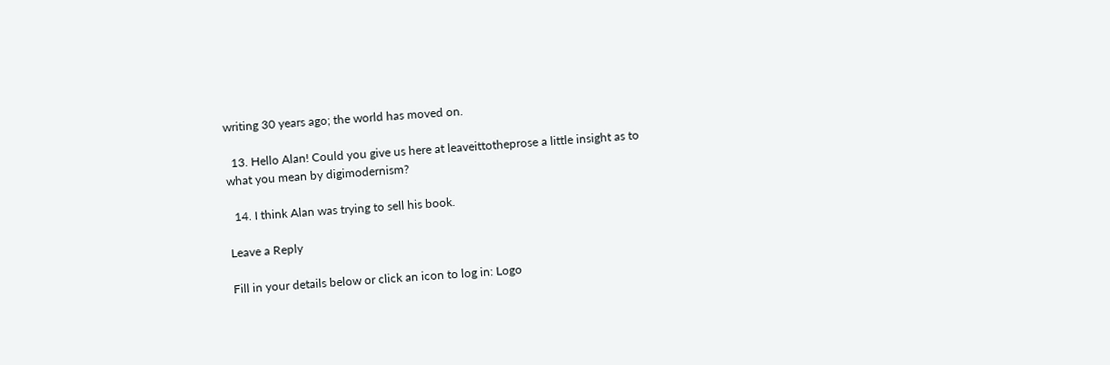writing 30 years ago; the world has moved on.

  13. Hello Alan! Could you give us here at leaveittotheprose a little insight as to what you mean by digimodernism?

  14. I think Alan was trying to sell his book.

Leave a Reply

Fill in your details below or click an icon to log in: Logo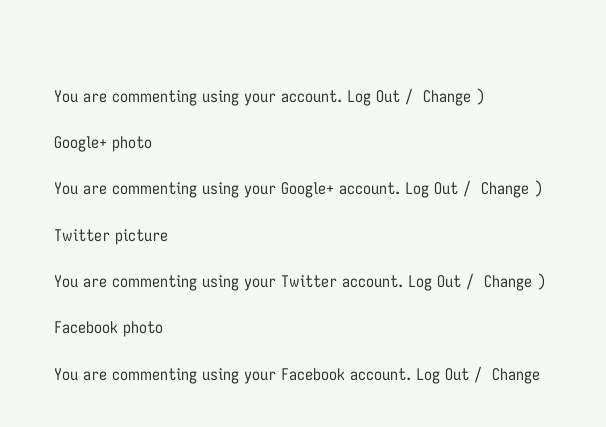You are commenting using your account. Log Out /  Change )

Google+ photo

You are commenting using your Google+ account. Log Out /  Change )

Twitter picture

You are commenting using your Twitter account. Log Out /  Change )

Facebook photo

You are commenting using your Facebook account. Log Out /  Change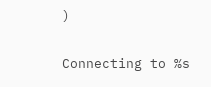)


Connecting to %s